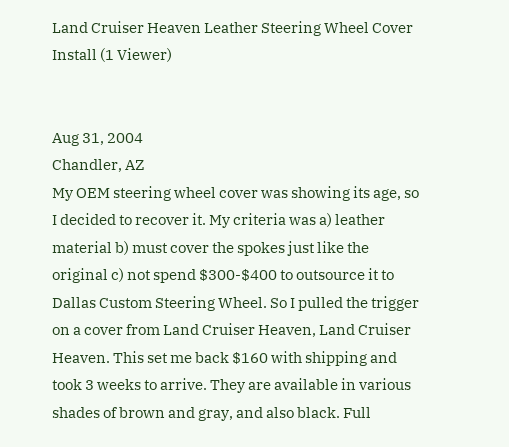Land Cruiser Heaven Leather Steering Wheel Cover Install (1 Viewer)


Aug 31, 2004
Chandler, AZ
My OEM steering wheel cover was showing its age, so I decided to recover it. My criteria was a) leather material b) must cover the spokes just like the original c) not spend $300-$400 to outsource it to Dallas Custom Steering Wheel. So I pulled the trigger on a cover from Land Cruiser Heaven, Land Cruiser Heaven. This set me back $160 with shipping and took 3 weeks to arrive. They are available in various shades of brown and gray, and also black. Full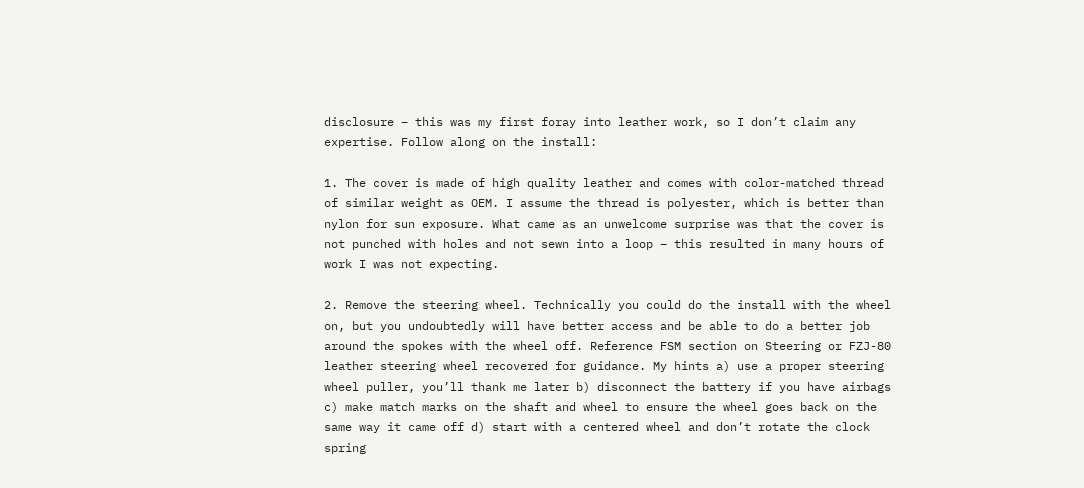disclosure – this was my first foray into leather work, so I don’t claim any expertise. Follow along on the install:

1. The cover is made of high quality leather and comes with color-matched thread of similar weight as OEM. I assume the thread is polyester, which is better than nylon for sun exposure. What came as an unwelcome surprise was that the cover is not punched with holes and not sewn into a loop – this resulted in many hours of work I was not expecting.

2. Remove the steering wheel. Technically you could do the install with the wheel on, but you undoubtedly will have better access and be able to do a better job around the spokes with the wheel off. Reference FSM section on Steering or FZJ-80 leather steering wheel recovered for guidance. My hints a) use a proper steering wheel puller, you’ll thank me later b) disconnect the battery if you have airbags c) make match marks on the shaft and wheel to ensure the wheel goes back on the same way it came off d) start with a centered wheel and don’t rotate the clock spring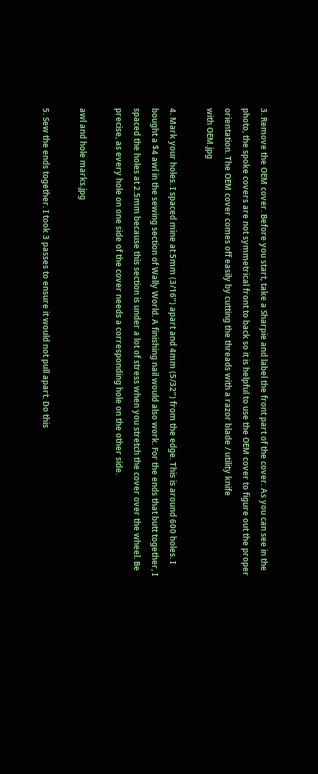3. Remove the OEM cover. Before you start, take a Sharpie and label the front part of the cover. As you can see in the photo, the spoke covers are not symmetrical front to back so it is helpful to use the OEM cover to figure out the proper orientation. The OEM cover comes off easily by cutting the threads with a razor blade / utility knife
with OEM.jpg

4. Mark your holes. I spaced mine at 5mm (3/16”) apart and 4mm (5/32”) from the edge. This is around 600 holes. I bought a $4 awl in the sewing section of Wally World. A finishing nail would also work. For the ends that butt together, I spaced the holes at 2.5mm because this section is under a lot of stress when you stretch the cover over the wheel. Be precise, as every hole on one side of the cover needs a corresponding hole on the other side.

awl and hole marks.jpg

5. Sew the ends together. I took 3 passes to ensure it would not pull apart. Do this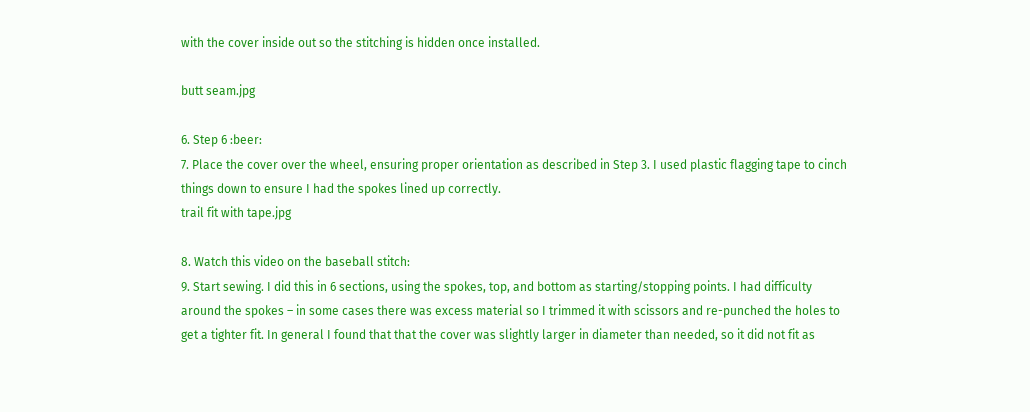with the cover inside out so the stitching is hidden once installed.

butt seam.jpg

6. Step 6 :beer:
7. Place the cover over the wheel, ensuring proper orientation as described in Step 3. I used plastic flagging tape to cinch things down to ensure I had the spokes lined up correctly.
trail fit with tape.jpg

8. Watch this video on the baseball stitch:
9. Start sewing. I did this in 6 sections, using the spokes, top, and bottom as starting/stopping points. I had difficulty around the spokes – in some cases there was excess material so I trimmed it with scissors and re-punched the holes to get a tighter fit. In general I found that that the cover was slightly larger in diameter than needed, so it did not fit as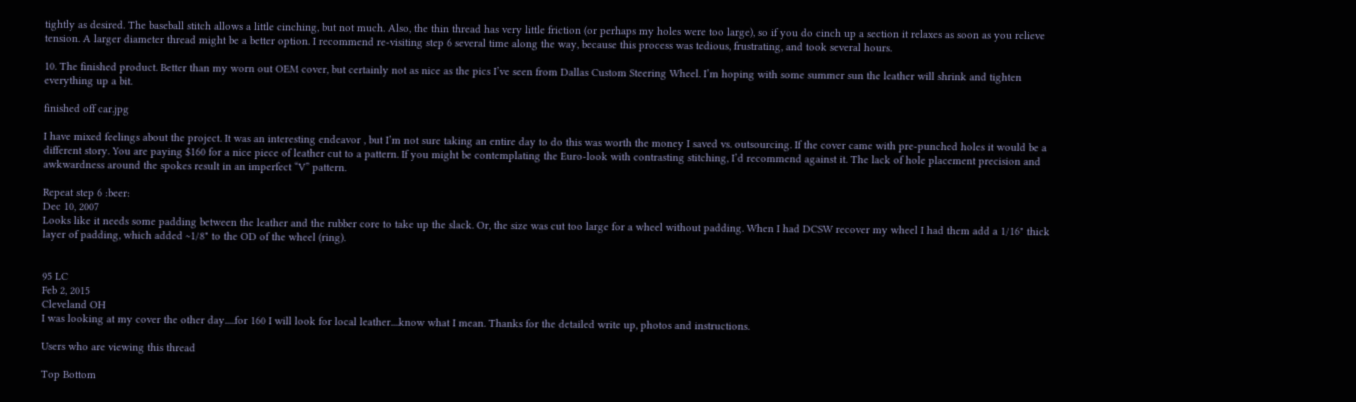tightly as desired. The baseball stitch allows a little cinching, but not much. Also, the thin thread has very little friction (or perhaps my holes were too large), so if you do cinch up a section it relaxes as soon as you relieve tension. A larger diameter thread might be a better option. I recommend re-visiting step 6 several time along the way, because this process was tedious, frustrating, and took several hours.

10. The finished product. Better than my worn out OEM cover, but certainly not as nice as the pics I’ve seen from Dallas Custom Steering Wheel. I’m hoping with some summer sun the leather will shrink and tighten everything up a bit.

finished off car.jpg

I have mixed feelings about the project. It was an interesting endeavor , but I’m not sure taking an entire day to do this was worth the money I saved vs. outsourcing. If the cover came with pre-punched holes it would be a different story. You are paying $160 for a nice piece of leather cut to a pattern. If you might be contemplating the Euro-look with contrasting stitching, I’d recommend against it. The lack of hole placement precision and awkwardness around the spokes result in an imperfect “V” pattern.

Repeat step 6 :beer:
Dec 10, 2007
Looks like it needs some padding between the leather and the rubber core to take up the slack. Or, the size was cut too large for a wheel without padding. When I had DCSW recover my wheel I had them add a 1/16" thick layer of padding, which added ~1/8" to the OD of the wheel (ring).


95 LC
Feb 2, 2015
Cleveland OH
I was looking at my cover the other day.....for 160 I will look for local leather....know what I mean. Thanks for the detailed write up, photos and instructions.

Users who are viewing this thread

Top Bottom